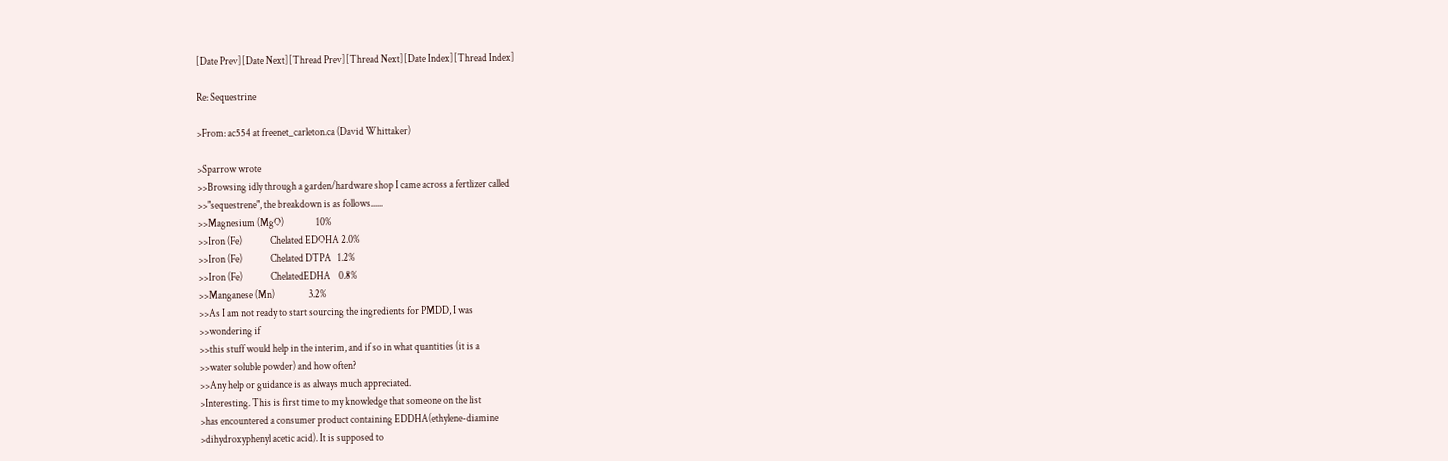[Date Prev][Date Next][Thread Prev][Thread Next][Date Index][Thread Index]

Re: Sequestrine

>From: ac554 at freenet_carleton.ca (David Whittaker)

>Sparrow wrote
>>Browsing idly through a garden/hardware shop I came across a fertlizer called
>>"sequestrene", the breakdown is as follows......
>>Magnesium (MgO)                10%
>>Iron (Fe)              Chelated EDOHA 2.0%
>>Iron (Fe)              Chelated DTPA   1.2%
>>Iron (Fe)              ChelatedEDHA    0.8%
>>Manganese (Mn)                 3.2%
>>As I am not ready to start sourcing the ingredients for PMDD, I was
>>wondering if
>>this stuff would help in the interim, and if so in what quantities (it is a
>>water soluble powder) and how often?
>>Any help or guidance is as always much appreciated.
>Interesting. This is first time to my knowledge that someone on the list
>has encountered a consumer product containing EDDHA(ethylene-diamine
>dihydroxyphenyl acetic acid). It is supposed to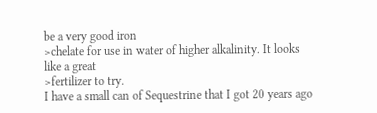be a very good iron
>chelate for use in water of higher alkalinity. It looks like a great
>fertilizer to try.
I have a small can of Sequestrine that I got 20 years ago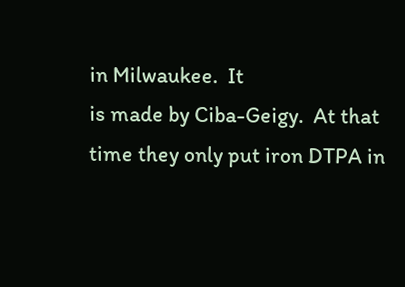in Milwaukee.  It
is made by Ciba-Geigy.  At that time they only put iron DTPA in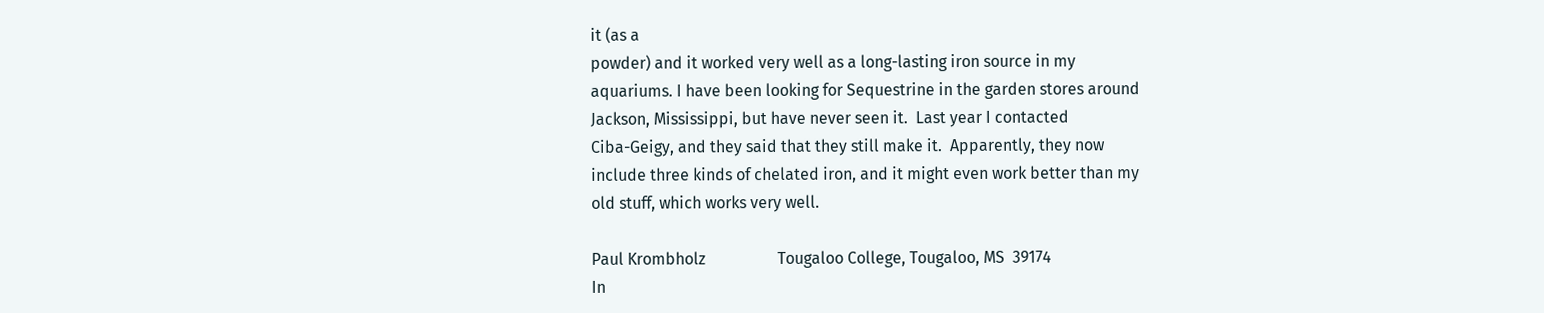it (as a
powder) and it worked very well as a long-lasting iron source in my
aquariums. I have been looking for Sequestrine in the garden stores around
Jackson, Mississippi, but have never seen it.  Last year I contacted
Ciba-Geigy, and they said that they still make it.  Apparently, they now
include three kinds of chelated iron, and it might even work better than my
old stuff, which works very well.

Paul Krombholz                  Tougaloo College, Tougaloo, MS  39174
In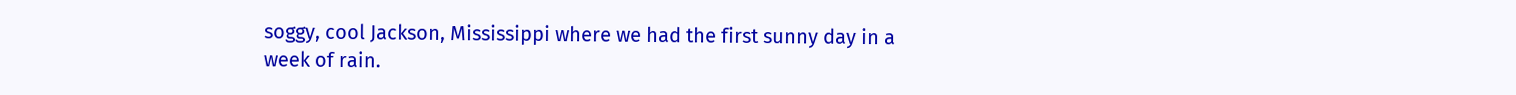soggy, cool Jackson, Mississippi where we had the first sunny day in a
week of rain.